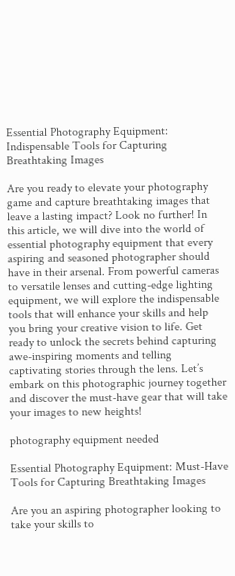Essential Photography Equipment: Indispensable Tools for Capturing Breathtaking Images

Are you ready to elevate your photography game and capture breathtaking images that leave a lasting impact? Look no further! In this article, we will dive into the world of essential photography equipment that every aspiring and seasoned photographer should have in their arsenal. From powerful cameras to versatile lenses and cutting-edge lighting equipment, we will explore the indispensable tools that will enhance your skills and help you bring your creative vision to life. Get ready to unlock the secrets behind capturing awe-inspiring moments and telling captivating stories through the lens. Let’s embark on this photographic journey together and discover the must-have gear that will take your images to new heights!

photography equipment needed

Essential Photography Equipment: Must-Have Tools for Capturing Breathtaking Images

Are you an aspiring photographer looking to take your skills to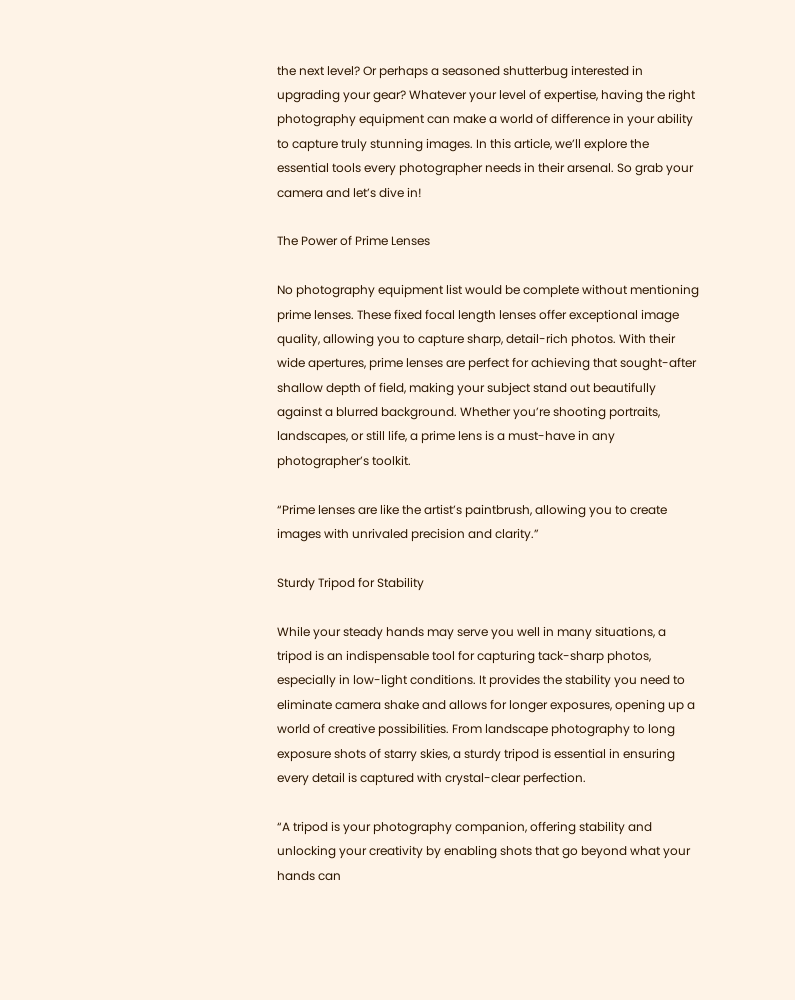the next level? Or perhaps a seasoned shutterbug interested in upgrading your gear? Whatever your level of expertise, having the right photography equipment can make a world of difference in your ability to capture truly stunning images. In this article, we’ll explore the essential tools every photographer needs in their arsenal. So grab your camera and let’s dive in!

The Power of Prime Lenses

No photography equipment list would be complete without mentioning prime lenses. These fixed focal length lenses offer exceptional image quality, allowing you to capture sharp, detail-rich photos. With their wide apertures, prime lenses are perfect for achieving that sought-after shallow depth of field, making your subject stand out beautifully against a blurred background. Whether you’re shooting portraits, landscapes, or still life, a prime lens is a must-have in any photographer’s toolkit.

“Prime lenses are like the artist’s paintbrush, allowing you to create images with unrivaled precision and clarity.”

Sturdy Tripod for Stability

While your steady hands may serve you well in many situations, a tripod is an indispensable tool for capturing tack-sharp photos, especially in low-light conditions. It provides the stability you need to eliminate camera shake and allows for longer exposures, opening up a world of creative possibilities. From landscape photography to long exposure shots of starry skies, a sturdy tripod is essential in ensuring every detail is captured with crystal-clear perfection.

“A tripod is your photography companion, offering stability and unlocking your creativity by enabling shots that go beyond what your hands can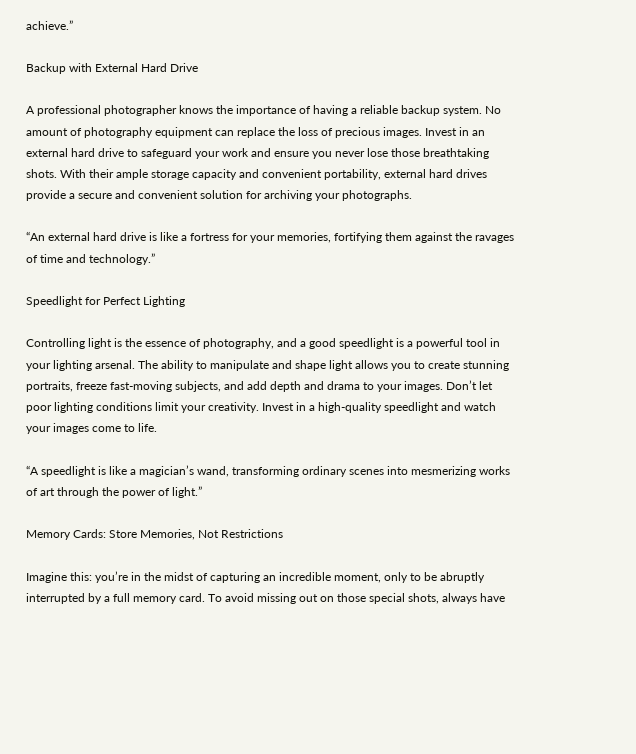achieve.”

Backup with External Hard Drive

A professional photographer knows the importance of having a reliable backup system. No amount of photography equipment can replace the loss of precious images. Invest in an external hard drive to safeguard your work and ensure you never lose those breathtaking shots. With their ample storage capacity and convenient portability, external hard drives provide a secure and convenient solution for archiving your photographs.

“An external hard drive is like a fortress for your memories, fortifying them against the ravages of time and technology.”

Speedlight for Perfect Lighting

Controlling light is the essence of photography, and a good speedlight is a powerful tool in your lighting arsenal. The ability to manipulate and shape light allows you to create stunning portraits, freeze fast-moving subjects, and add depth and drama to your images. Don’t let poor lighting conditions limit your creativity. Invest in a high-quality speedlight and watch your images come to life.

“A speedlight is like a magician’s wand, transforming ordinary scenes into mesmerizing works of art through the power of light.”

Memory Cards: Store Memories, Not Restrictions

Imagine this: you’re in the midst of capturing an incredible moment, only to be abruptly interrupted by a full memory card. To avoid missing out on those special shots, always have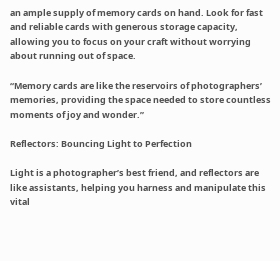an ample supply of memory cards on hand. Look for fast and reliable cards with generous storage capacity, allowing you to focus on your craft without worrying about running out of space.

“Memory cards are like the reservoirs of photographers’ memories, providing the space needed to store countless moments of joy and wonder.”

Reflectors: Bouncing Light to Perfection

Light is a photographer’s best friend, and reflectors are like assistants, helping you harness and manipulate this vital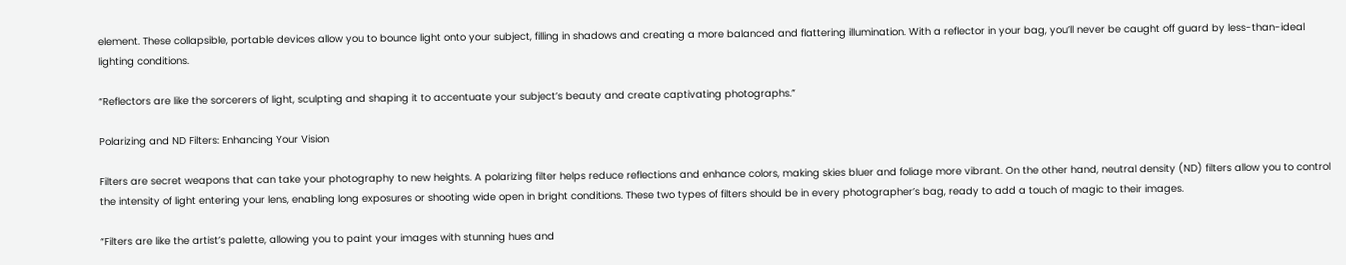element. These collapsible, portable devices allow you to bounce light onto your subject, filling in shadows and creating a more balanced and flattering illumination. With a reflector in your bag, you’ll never be caught off guard by less-than-ideal lighting conditions.

“Reflectors are like the sorcerers of light, sculpting and shaping it to accentuate your subject’s beauty and create captivating photographs.”

Polarizing and ND Filters: Enhancing Your Vision

Filters are secret weapons that can take your photography to new heights. A polarizing filter helps reduce reflections and enhance colors, making skies bluer and foliage more vibrant. On the other hand, neutral density (ND) filters allow you to control the intensity of light entering your lens, enabling long exposures or shooting wide open in bright conditions. These two types of filters should be in every photographer’s bag, ready to add a touch of magic to their images.

“Filters are like the artist’s palette, allowing you to paint your images with stunning hues and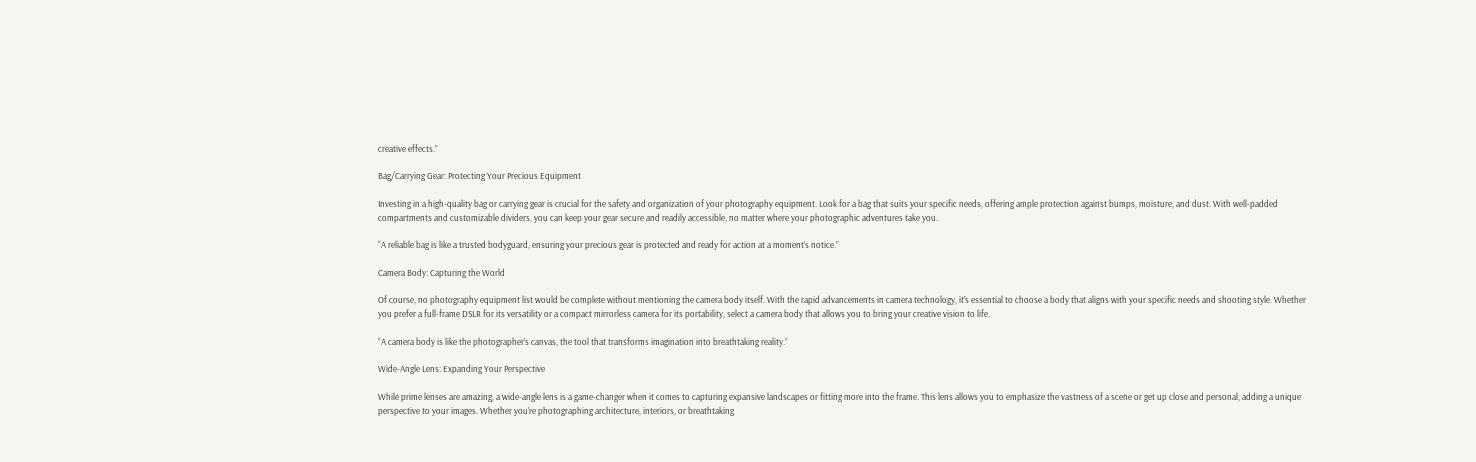creative effects.”

Bag/Carrying Gear: Protecting Your Precious Equipment

Investing in a high-quality bag or carrying gear is crucial for the safety and organization of your photography equipment. Look for a bag that suits your specific needs, offering ample protection against bumps, moisture, and dust. With well-padded compartments and customizable dividers, you can keep your gear secure and readily accessible, no matter where your photographic adventures take you.

“A reliable bag is like a trusted bodyguard, ensuring your precious gear is protected and ready for action at a moment’s notice.”

Camera Body: Capturing the World

Of course, no photography equipment list would be complete without mentioning the camera body itself. With the rapid advancements in camera technology, it’s essential to choose a body that aligns with your specific needs and shooting style. Whether you prefer a full-frame DSLR for its versatility or a compact mirrorless camera for its portability, select a camera body that allows you to bring your creative vision to life.

“A camera body is like the photographer’s canvas, the tool that transforms imagination into breathtaking reality.”

Wide-Angle Lens: Expanding Your Perspective

While prime lenses are amazing, a wide-angle lens is a game-changer when it comes to capturing expansive landscapes or fitting more into the frame. This lens allows you to emphasize the vastness of a scene or get up close and personal, adding a unique perspective to your images. Whether you’re photographing architecture, interiors, or breathtaking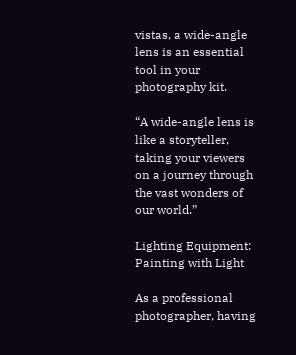vistas, a wide-angle lens is an essential tool in your photography kit.

“A wide-angle lens is like a storyteller, taking your viewers on a journey through the vast wonders of our world.”

Lighting Equipment: Painting with Light

As a professional photographer, having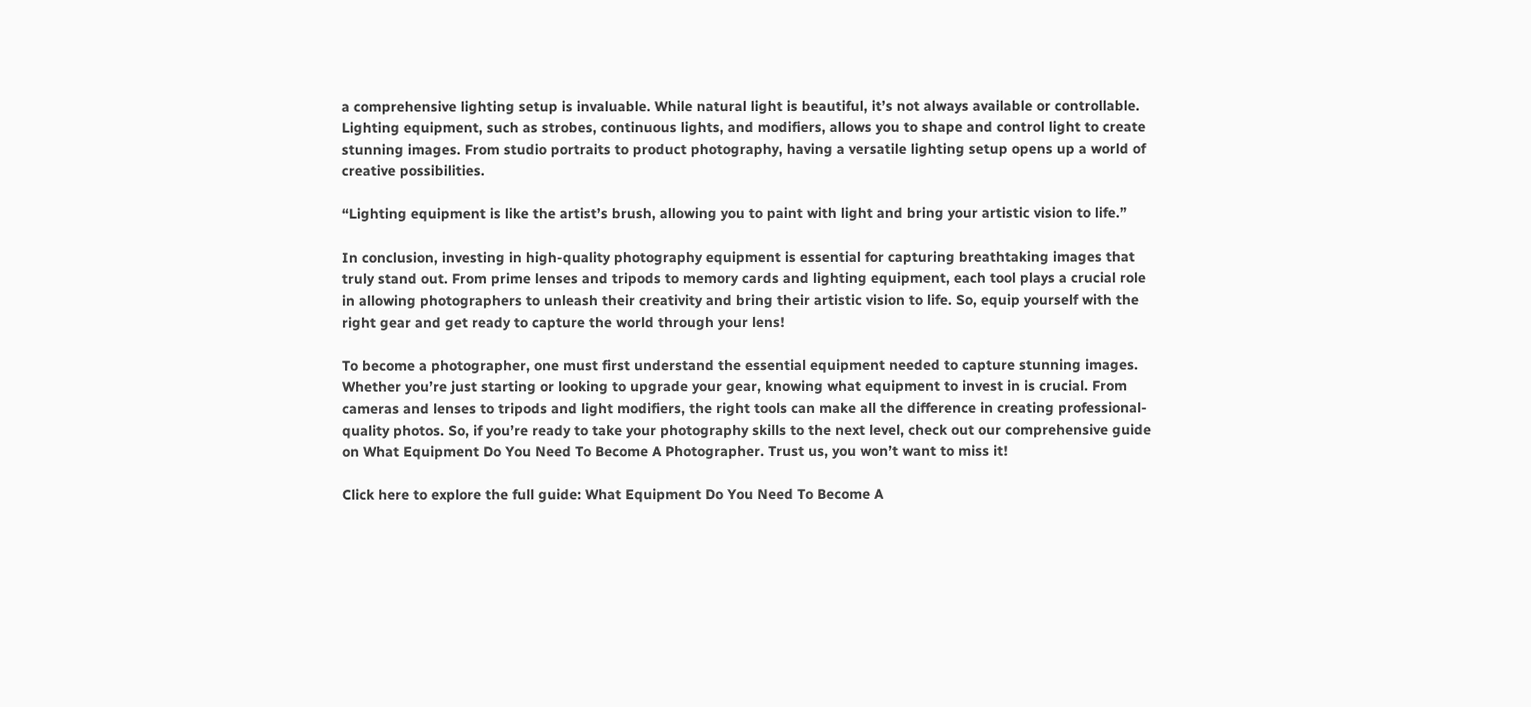a comprehensive lighting setup is invaluable. While natural light is beautiful, it’s not always available or controllable. Lighting equipment, such as strobes, continuous lights, and modifiers, allows you to shape and control light to create stunning images. From studio portraits to product photography, having a versatile lighting setup opens up a world of creative possibilities.

“Lighting equipment is like the artist’s brush, allowing you to paint with light and bring your artistic vision to life.”

In conclusion, investing in high-quality photography equipment is essential for capturing breathtaking images that truly stand out. From prime lenses and tripods to memory cards and lighting equipment, each tool plays a crucial role in allowing photographers to unleash their creativity and bring their artistic vision to life. So, equip yourself with the right gear and get ready to capture the world through your lens!

To become a photographer, one must first understand the essential equipment needed to capture stunning images. Whether you’re just starting or looking to upgrade your gear, knowing what equipment to invest in is crucial. From cameras and lenses to tripods and light modifiers, the right tools can make all the difference in creating professional-quality photos. So, if you’re ready to take your photography skills to the next level, check out our comprehensive guide on What Equipment Do You Need To Become A Photographer. Trust us, you won’t want to miss it!

Click here to explore the full guide: What Equipment Do You Need To Become A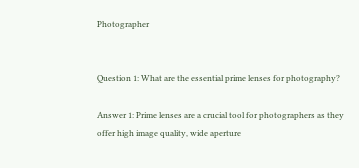Photographer


Question 1: What are the essential prime lenses for photography?

Answer 1: Prime lenses are a crucial tool for photographers as they offer high image quality, wide aperture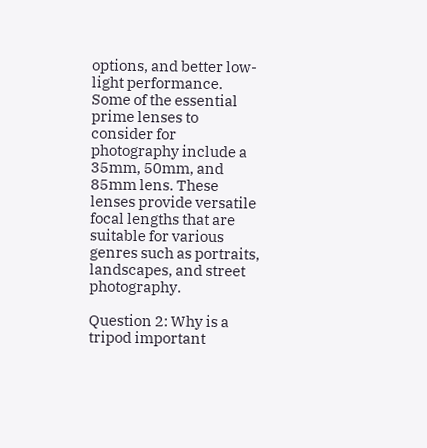options, and better low-light performance. Some of the essential prime lenses to consider for photography include a 35mm, 50mm, and 85mm lens. These lenses provide versatile focal lengths that are suitable for various genres such as portraits, landscapes, and street photography.

Question 2: Why is a tripod important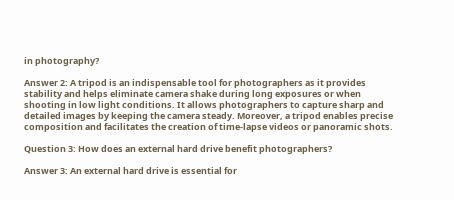in photography?

Answer 2: A tripod is an indispensable tool for photographers as it provides stability and helps eliminate camera shake during long exposures or when shooting in low light conditions. It allows photographers to capture sharp and detailed images by keeping the camera steady. Moreover, a tripod enables precise composition and facilitates the creation of time-lapse videos or panoramic shots.

Question 3: How does an external hard drive benefit photographers?

Answer 3: An external hard drive is essential for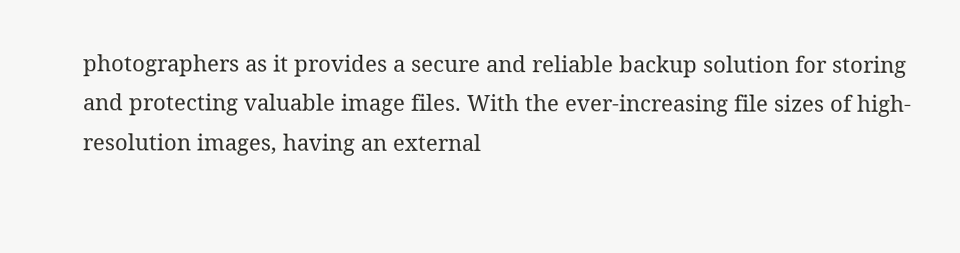photographers as it provides a secure and reliable backup solution for storing and protecting valuable image files. With the ever-increasing file sizes of high-resolution images, having an external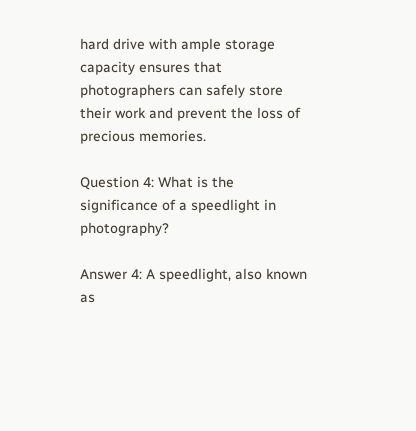hard drive with ample storage capacity ensures that photographers can safely store their work and prevent the loss of precious memories.

Question 4: What is the significance of a speedlight in photography?

Answer 4: A speedlight, also known as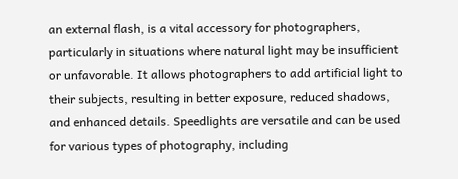an external flash, is a vital accessory for photographers, particularly in situations where natural light may be insufficient or unfavorable. It allows photographers to add artificial light to their subjects, resulting in better exposure, reduced shadows, and enhanced details. Speedlights are versatile and can be used for various types of photography, including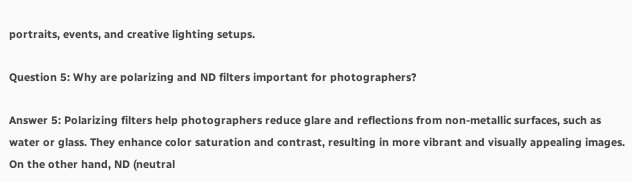portraits, events, and creative lighting setups.

Question 5: Why are polarizing and ND filters important for photographers?

Answer 5: Polarizing filters help photographers reduce glare and reflections from non-metallic surfaces, such as water or glass. They enhance color saturation and contrast, resulting in more vibrant and visually appealing images. On the other hand, ND (neutral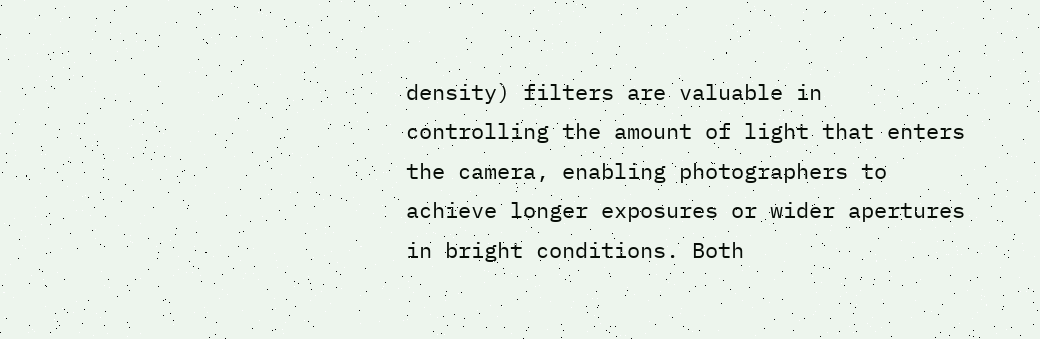density) filters are valuable in controlling the amount of light that enters the camera, enabling photographers to achieve longer exposures or wider apertures in bright conditions. Both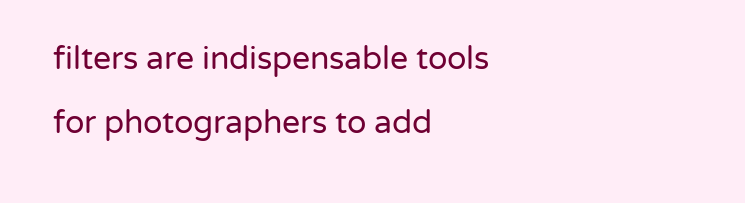filters are indispensable tools for photographers to add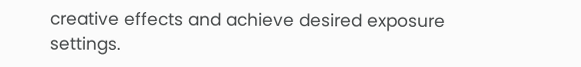creative effects and achieve desired exposure settings.